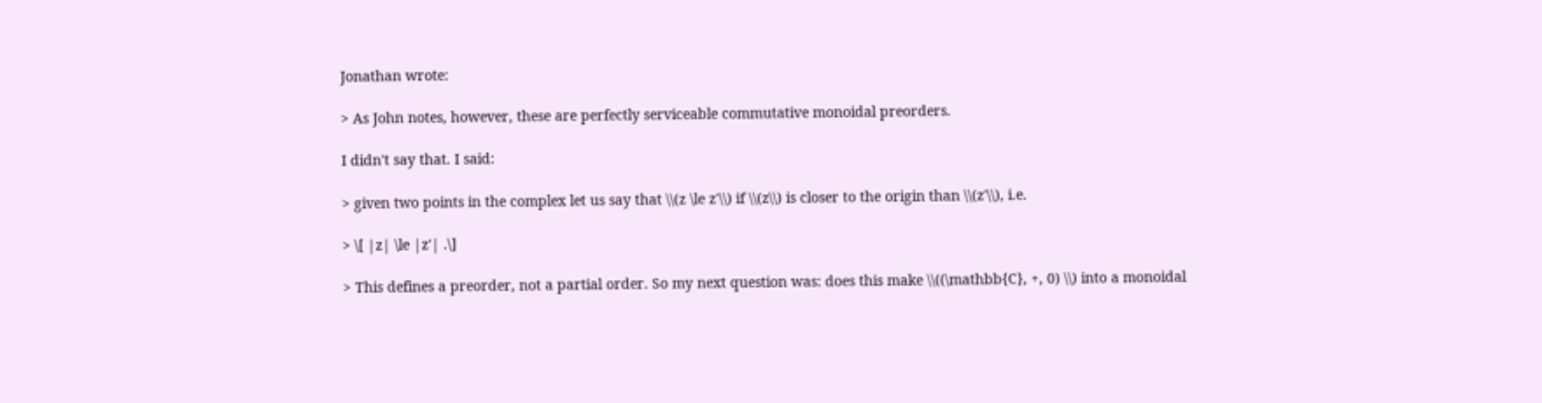Jonathan wrote:

> As John notes, however, these are perfectly serviceable commutative monoidal preorders.

I didn't say that. I said:

> given two points in the complex let us say that \\(z \le z'\\) if \\(z\\) is closer to the origin than \\(z'\\), i.e.

> \[ |z| \le |z'| .\]

> This defines a preorder, not a partial order. So my next question was: does this make \\((\mathbb{C}, +, 0) \\) into a monoidal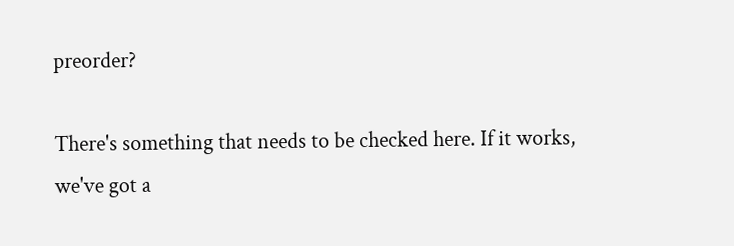preorder?

There's something that needs to be checked here. If it works, we've got a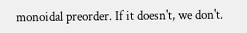monoidal preorder. If it doesn't, we don't.